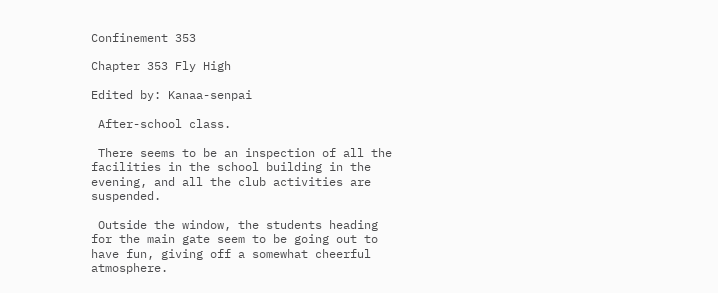Confinement 353

Chapter 353 Fly High

Edited by: Kanaa-senpai

 After-school class.

 There seems to be an inspection of all the facilities in the school building in the evening, and all the club activities are suspended.

 Outside the window, the students heading for the main gate seem to be going out to have fun, giving off a somewhat cheerful atmosphere.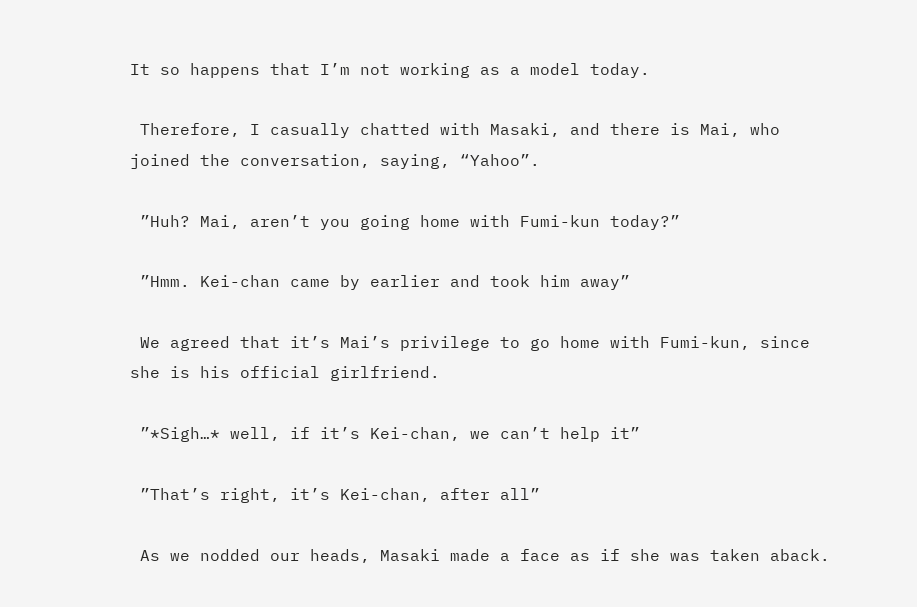It so happens that I’m not working as a model today.

 Therefore, I casually chatted with Masaki, and there is Mai, who joined the conversation, saying, “Yahoo”.

 ”Huh? Mai, aren’t you going home with Fumi-kun today?”

 ”Hmm. Kei-chan came by earlier and took him away”

 We agreed that it’s Mai’s privilege to go home with Fumi-kun, since she is his official girlfriend.

 ”*Sigh…* well, if it’s Kei-chan, we can’t help it”

 ”That’s right, it’s Kei-chan, after all”

 As we nodded our heads, Masaki made a face as if she was taken aback.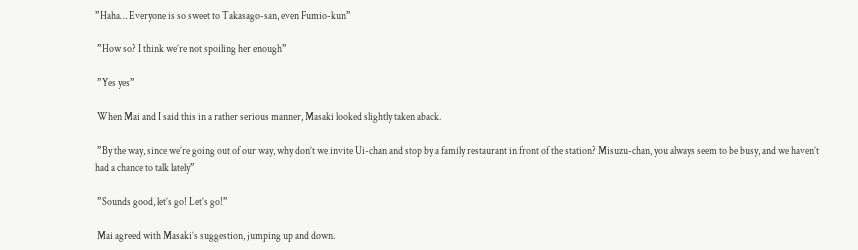”Haha… Everyone is so sweet to Takasago-san, even Fumio-kun”

 ”How so? I think we’re not spoiling her enough”

 ”Yes yes”

 When Mai and I said this in a rather serious manner, Masaki looked slightly taken aback.

 ”By the way, since we’re going out of our way, why don’t we invite Ui-chan and stop by a family restaurant in front of the station? Misuzu-chan, you always seem to be busy, and we haven’t had a chance to talk lately”

 ”Sounds good, let’s go! Let’s go!”

 Mai agreed with Masaki’s suggestion, jumping up and down.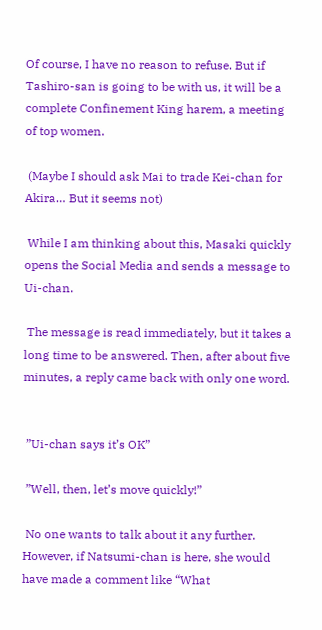Of course, I have no reason to refuse. But if Tashiro-san is going to be with us, it will be a complete Confinement King harem, a meeting of top women.

 (Maybe I should ask Mai to trade Kei-chan for Akira… But it seems not)

 While I am thinking about this, Masaki quickly opens the Social Media and sends a message to Ui-chan.

 The message is read immediately, but it takes a long time to be answered. Then, after about five minutes, a reply came back with only one word.


 ”Ui-chan says it’s OK”

 ”Well, then, let’s move quickly!”

 No one wants to talk about it any further. However, if Natsumi-chan is here, she would have made a comment like “What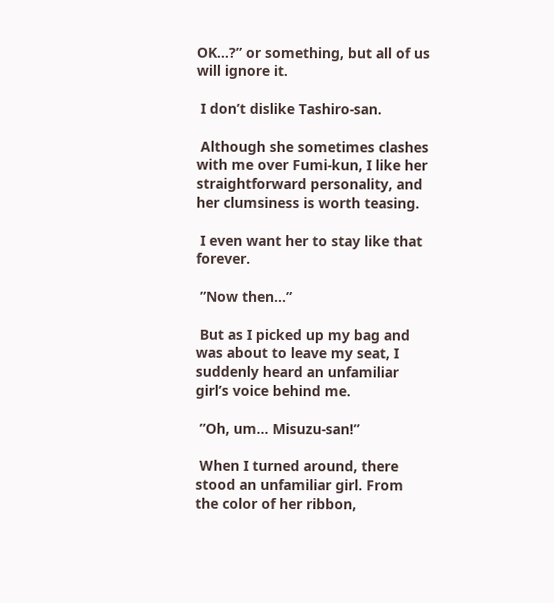OK…?” or something, but all of us will ignore it.

 I don’t dislike Tashiro-san.

 Although she sometimes clashes with me over Fumi-kun, I like her straightforward personality, and her clumsiness is worth teasing.

 I even want her to stay like that forever.

 ”Now then…”

 But as I picked up my bag and was about to leave my seat, I suddenly heard an unfamiliar girl’s voice behind me.

 ”Oh, um… Misuzu-san!”

 When I turned around, there stood an unfamiliar girl. From the color of her ribbon,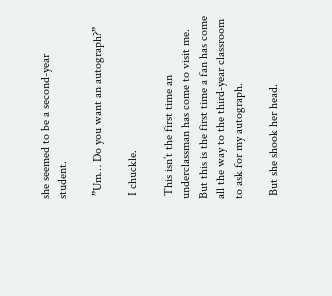she seemed to be a second-year student.

 ”Um… Do you want an autograph?”

 I chuckle.

 This isn’t the first time an underclassman has come to visit me. But this is the first time a fan has come all the way to the third-year classroom to ask for my autograph.

 But she shook her head.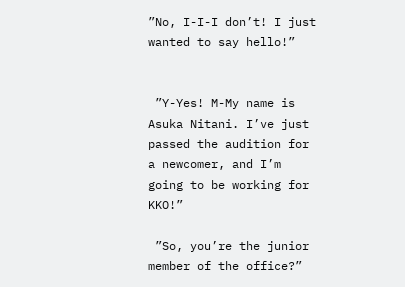”No, I-I-I don’t! I just wanted to say hello!”


 ”Y-Yes! M-My name is Asuka Nitani. I’ve just passed the audition for a newcomer, and I’m going to be working for KKO!”

 ”So, you’re the junior member of the office?”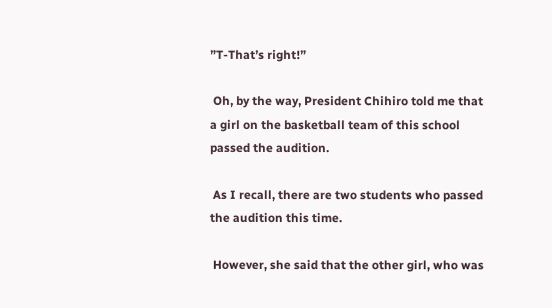”T-That’s right!”

 Oh, by the way, President Chihiro told me that a girl on the basketball team of this school passed the audition.

 As I recall, there are two students who passed the audition this time.

 However, she said that the other girl, who was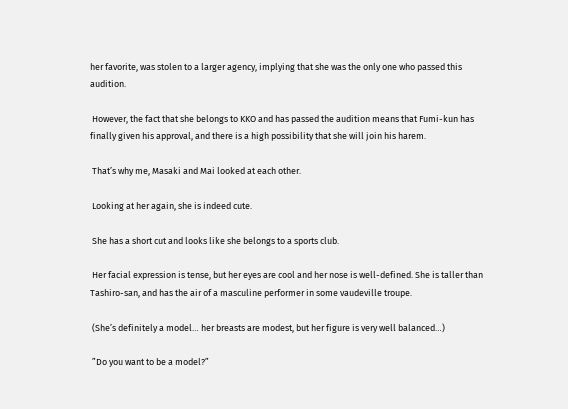her favorite, was stolen to a larger agency, implying that she was the only one who passed this audition.

 However, the fact that she belongs to KKO and has passed the audition means that Fumi-kun has finally given his approval, and there is a high possibility that she will join his harem.

 That’s why me, Masaki and Mai looked at each other.

 Looking at her again, she is indeed cute.

 She has a short cut and looks like she belongs to a sports club.

 Her facial expression is tense, but her eyes are cool and her nose is well-defined. She is taller than Tashiro-san, and has the air of a masculine performer in some vaudeville troupe.

 (She’s definitely a model… her breasts are modest, but her figure is very well balanced…)

 ”Do you want to be a model?”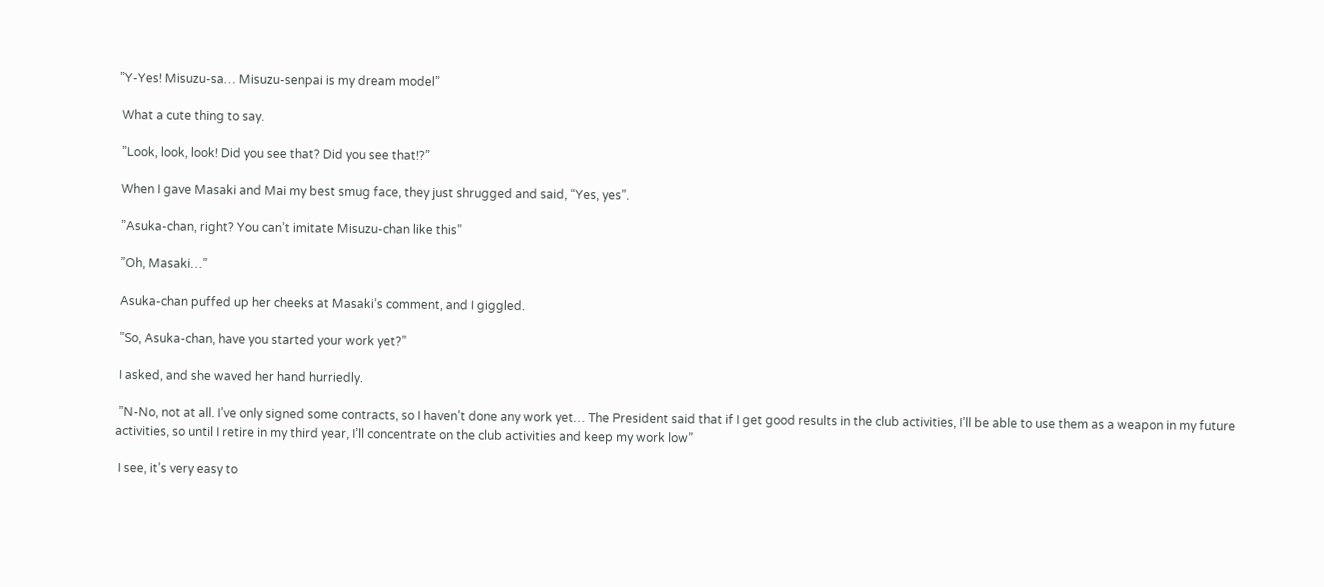”Y-Yes! Misuzu-sa… Misuzu-senpai is my dream model”

 What a cute thing to say.

 ”Look, look, look! Did you see that? Did you see that!?”

 When I gave Masaki and Mai my best smug face, they just shrugged and said, “Yes, yes”.

 ”Asuka-chan, right? You can’t imitate Misuzu-chan like this”

 ”Oh, Masaki…”

 Asuka-chan puffed up her cheeks at Masaki’s comment, and I giggled.

 ”So, Asuka-chan, have you started your work yet?”

 I asked, and she waved her hand hurriedly.

 ”N-No, not at all. I’ve only signed some contracts, so I haven’t done any work yet… The President said that if I get good results in the club activities, I’ll be able to use them as a weapon in my future activities, so until I retire in my third year, I’ll concentrate on the club activities and keep my work low”

 I see, it’s very easy to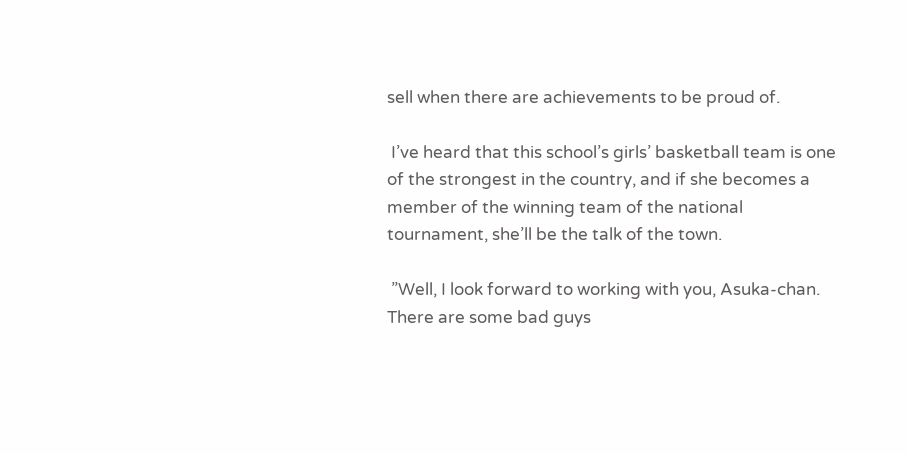sell when there are achievements to be proud of.

 I’ve heard that this school’s girls’ basketball team is one of the strongest in the country, and if she becomes a member of the winning team of the national tournament, she’ll be the talk of the town.

 ”Well, I look forward to working with you, Asuka-chan. There are some bad guys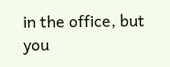in the office, but you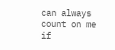can always count on me if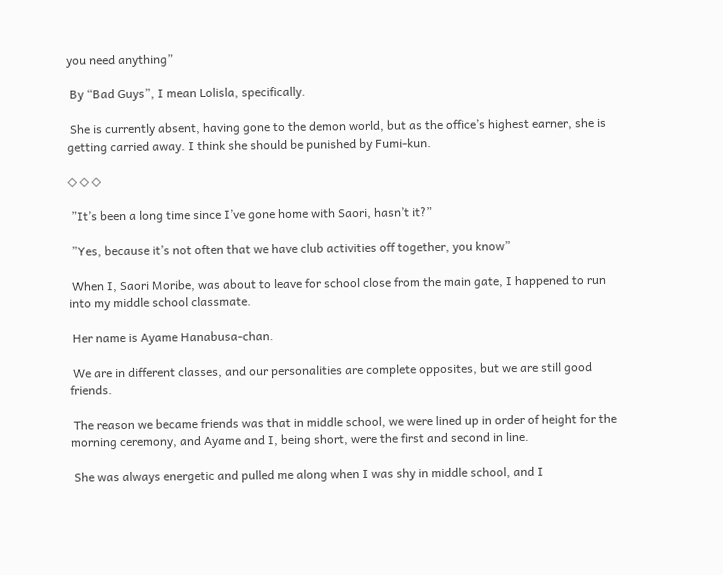you need anything”

 By “Bad Guys”, I mean Lolisla, specifically.

 She is currently absent, having gone to the demon world, but as the office’s highest earner, she is getting carried away. I think she should be punished by Fumi-kun.

◇ ◇ ◇

 ”It’s been a long time since I’ve gone home with Saori, hasn’t it?”

 ”Yes, because it’s not often that we have club activities off together, you know”

 When I, Saori Moribe, was about to leave for school close from the main gate, I happened to run into my middle school classmate.

 Her name is Ayame Hanabusa-chan.

 We are in different classes, and our personalities are complete opposites, but we are still good friends.

 The reason we became friends was that in middle school, we were lined up in order of height for the morning ceremony, and Ayame and I, being short, were the first and second in line.

 She was always energetic and pulled me along when I was shy in middle school, and I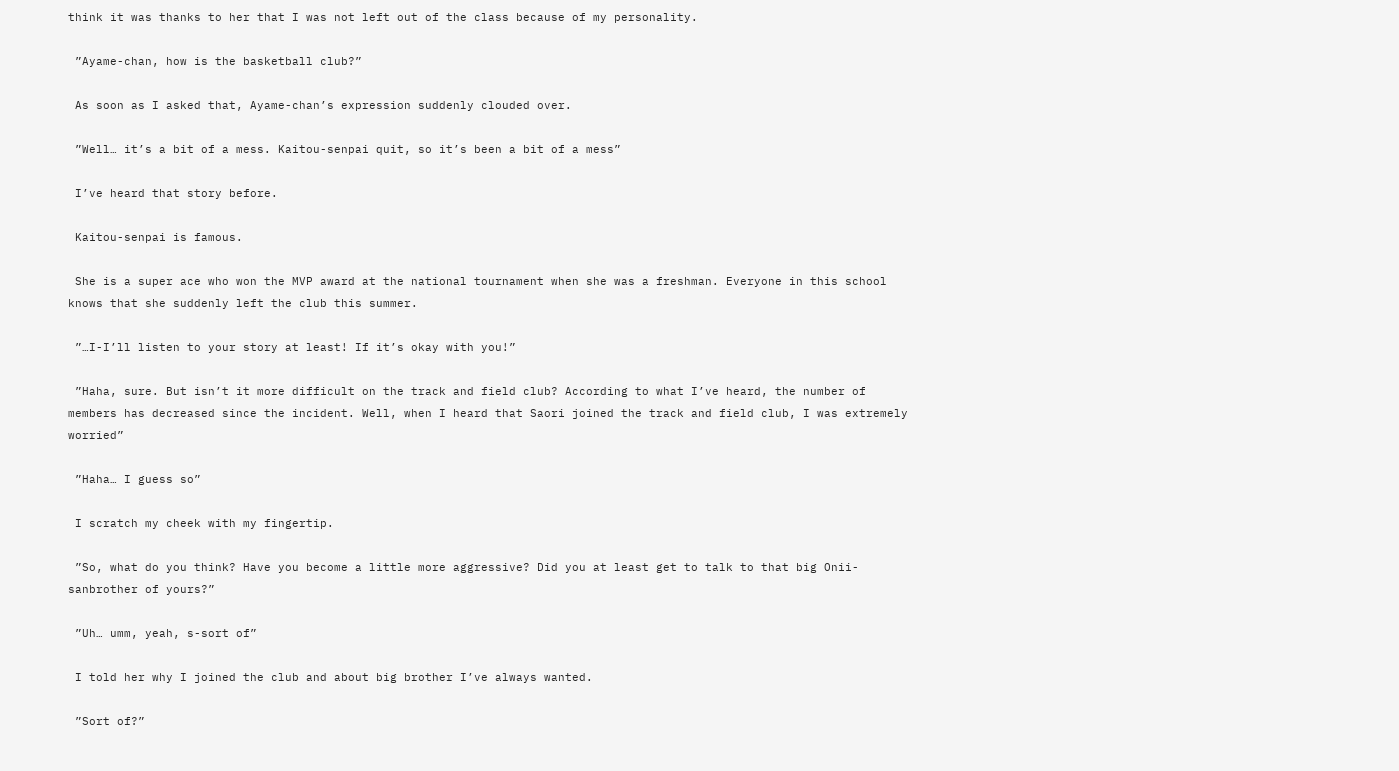think it was thanks to her that I was not left out of the class because of my personality.

 ”Ayame-chan, how is the basketball club?”

 As soon as I asked that, Ayame-chan’s expression suddenly clouded over.

 ”Well… it’s a bit of a mess. Kaitou-senpai quit, so it’s been a bit of a mess”

 I’ve heard that story before.

 Kaitou-senpai is famous.

 She is a super ace who won the MVP award at the national tournament when she was a freshman. Everyone in this school knows that she suddenly left the club this summer.

 ”…I-I’ll listen to your story at least! If it’s okay with you!”

 ”Haha, sure. But isn’t it more difficult on the track and field club? According to what I’ve heard, the number of members has decreased since the incident. Well, when I heard that Saori joined the track and field club, I was extremely worried”

 ”Haha… I guess so”

 I scratch my cheek with my fingertip.

 ”So, what do you think? Have you become a little more aggressive? Did you at least get to talk to that big Onii-sanbrother of yours?”

 ”Uh… umm, yeah, s-sort of”

 I told her why I joined the club and about big brother I’ve always wanted.

 ”Sort of?”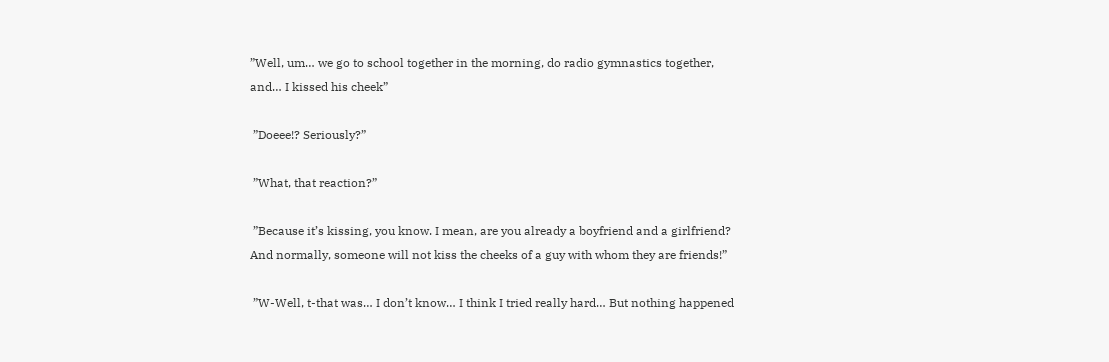”Well, um… we go to school together in the morning, do radio gymnastics together, and… I kissed his cheek”

 ”Doeee!? Seriously?”

 ”What, that reaction?”

 ”Because it’s kissing, you know. I mean, are you already a boyfriend and a girlfriend? And normally, someone will not kiss the cheeks of a guy with whom they are friends!”

 ”W-Well, t-that was… I don’t know… I think I tried really hard… But nothing happened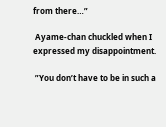from there…”

 Ayame-chan chuckled when I expressed my disappointment.

 ”You don’t have to be in such a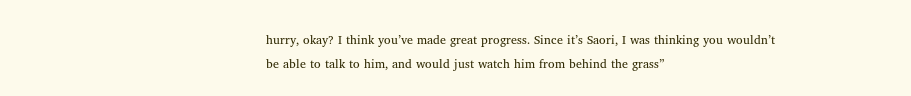hurry, okay? I think you’ve made great progress. Since it’s Saori, I was thinking you wouldn’t be able to talk to him, and would just watch him from behind the grass”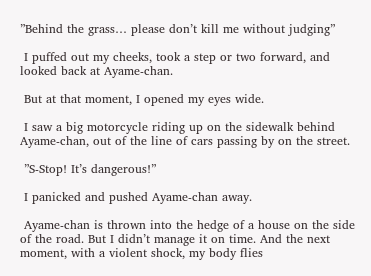”Behind the grass… please don’t kill me without judging”

 I puffed out my cheeks, took a step or two forward, and looked back at Ayame-chan.

 But at that moment, I opened my eyes wide.

 I saw a big motorcycle riding up on the sidewalk behind Ayame-chan, out of the line of cars passing by on the street.

 ”S-Stop! It’s dangerous!”

 I panicked and pushed Ayame-chan away.

 Ayame-chan is thrown into the hedge of a house on the side of the road. But I didn’t manage it on time. And the next moment, with a violent shock, my body flies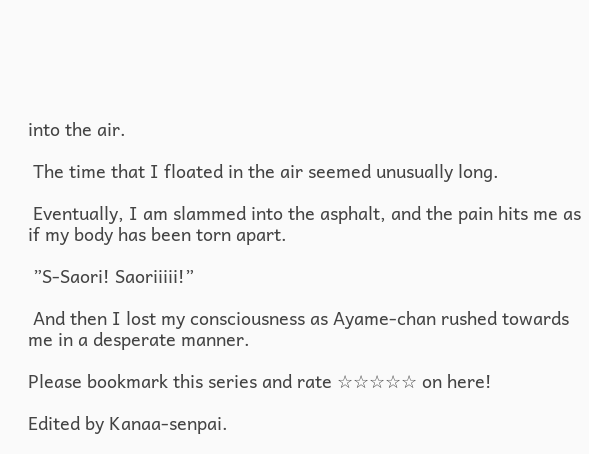into the air.

 The time that I floated in the air seemed unusually long.

 Eventually, I am slammed into the asphalt, and the pain hits me as if my body has been torn apart.

 ”S-Saori! Saoriiiii!”

 And then I lost my consciousness as Ayame-chan rushed towards me in a desperate manner.

Please bookmark this series and rate ☆☆☆☆☆ on here!

Edited by Kanaa-senpai.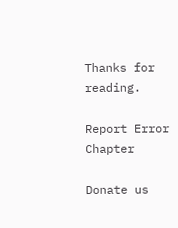Thanks for reading.

Report Error Chapter

Donate us